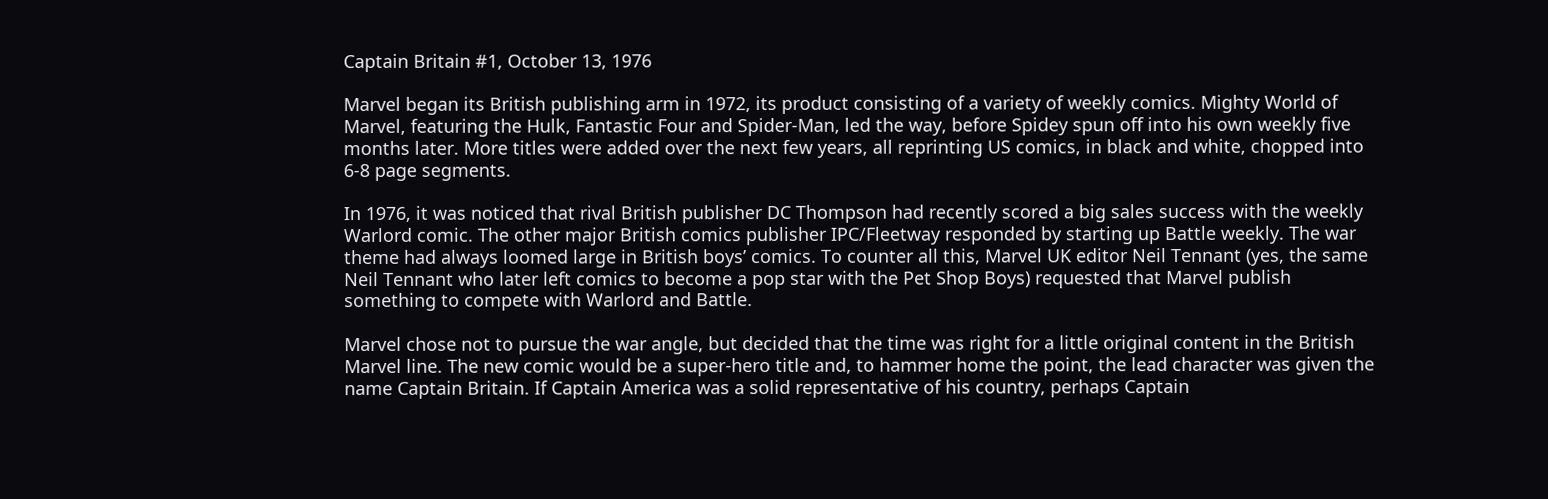Captain Britain #1, October 13, 1976

Marvel began its British publishing arm in 1972, its product consisting of a variety of weekly comics. Mighty World of Marvel, featuring the Hulk, Fantastic Four and Spider-Man, led the way, before Spidey spun off into his own weekly five months later. More titles were added over the next few years, all reprinting US comics, in black and white, chopped into 6-8 page segments.

In 1976, it was noticed that rival British publisher DC Thompson had recently scored a big sales success with the weekly Warlord comic. The other major British comics publisher IPC/Fleetway responded by starting up Battle weekly. The war theme had always loomed large in British boys’ comics. To counter all this, Marvel UK editor Neil Tennant (yes, the same Neil Tennant who later left comics to become a pop star with the Pet Shop Boys) requested that Marvel publish something to compete with Warlord and Battle.

Marvel chose not to pursue the war angle, but decided that the time was right for a little original content in the British Marvel line. The new comic would be a super-hero title and, to hammer home the point, the lead character was given the name Captain Britain. If Captain America was a solid representative of his country, perhaps Captain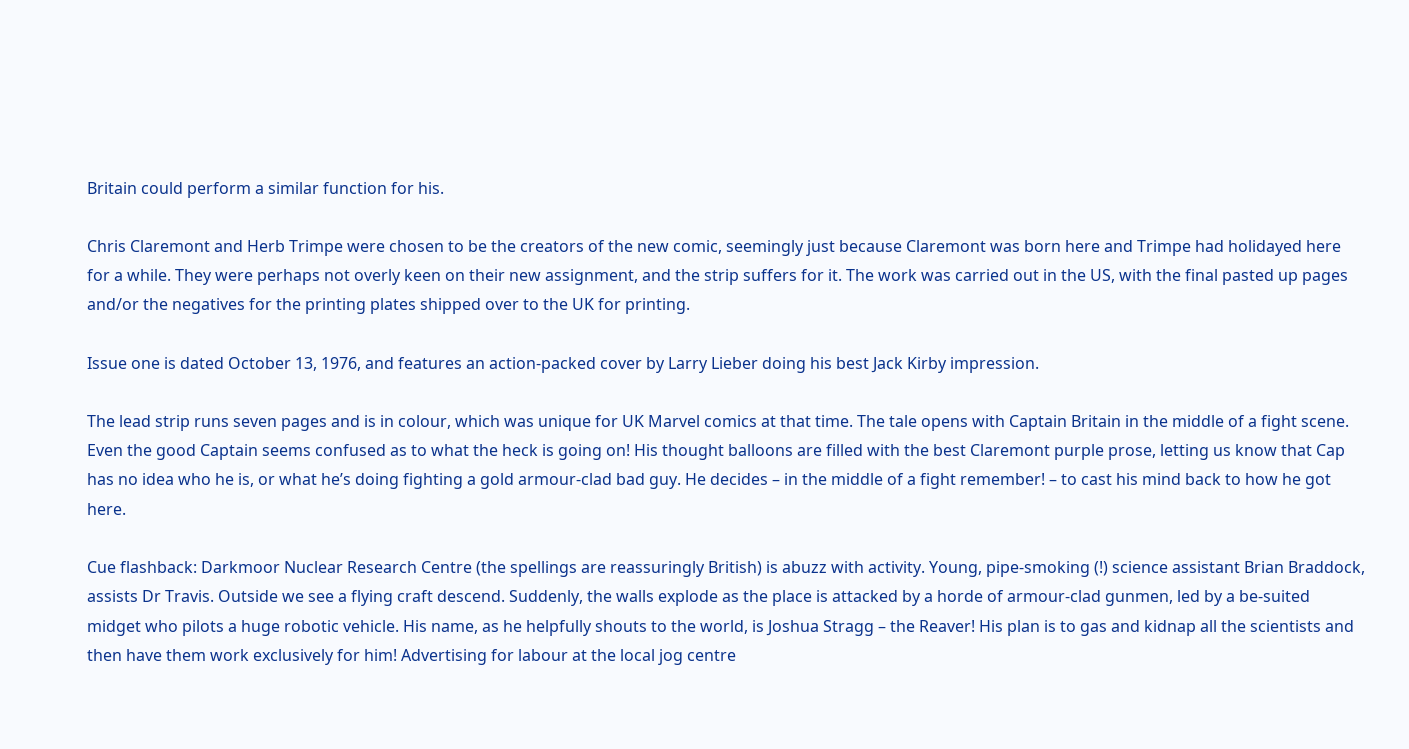Britain could perform a similar function for his.

Chris Claremont and Herb Trimpe were chosen to be the creators of the new comic, seemingly just because Claremont was born here and Trimpe had holidayed here for a while. They were perhaps not overly keen on their new assignment, and the strip suffers for it. The work was carried out in the US, with the final pasted up pages and/or the negatives for the printing plates shipped over to the UK for printing.

Issue one is dated October 13, 1976, and features an action-packed cover by Larry Lieber doing his best Jack Kirby impression.

The lead strip runs seven pages and is in colour, which was unique for UK Marvel comics at that time. The tale opens with Captain Britain in the middle of a fight scene. Even the good Captain seems confused as to what the heck is going on! His thought balloons are filled with the best Claremont purple prose, letting us know that Cap has no idea who he is, or what he’s doing fighting a gold armour-clad bad guy. He decides – in the middle of a fight remember! – to cast his mind back to how he got here.

Cue flashback: Darkmoor Nuclear Research Centre (the spellings are reassuringly British) is abuzz with activity. Young, pipe-smoking (!) science assistant Brian Braddock, assists Dr Travis. Outside we see a flying craft descend. Suddenly, the walls explode as the place is attacked by a horde of armour-clad gunmen, led by a be-suited midget who pilots a huge robotic vehicle. His name, as he helpfully shouts to the world, is Joshua Stragg – the Reaver! His plan is to gas and kidnap all the scientists and then have them work exclusively for him! Advertising for labour at the local jog centre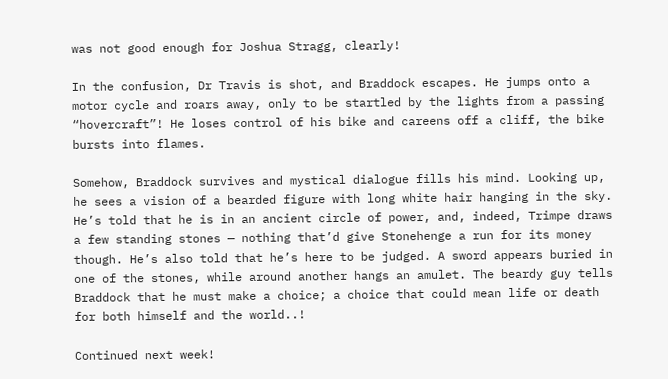was not good enough for Joshua Stragg, clearly!

In the confusion, Dr Travis is shot, and Braddock escapes. He jumps onto a motor cycle and roars away, only to be startled by the lights from a passing “hovercraft”! He loses control of his bike and careens off a cliff, the bike bursts into flames.

Somehow, Braddock survives and mystical dialogue fills his mind. Looking up, he sees a vision of a bearded figure with long white hair hanging in the sky. He’s told that he is in an ancient circle of power, and, indeed, Trimpe draws a few standing stones — nothing that’d give Stonehenge a run for its money though. He’s also told that he’s here to be judged. A sword appears buried in one of the stones, while around another hangs an amulet. The beardy guy tells Braddock that he must make a choice; a choice that could mean life or death for both himself and the world..!

Continued next week!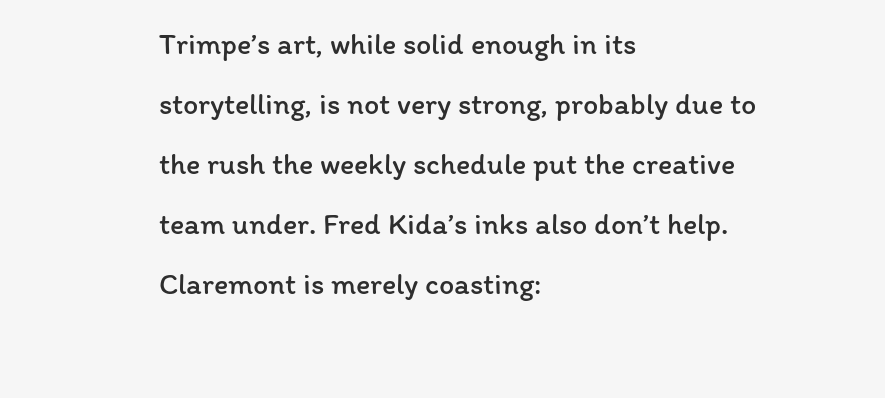Trimpe’s art, while solid enough in its storytelling, is not very strong, probably due to the rush the weekly schedule put the creative team under. Fred Kida’s inks also don’t help. Claremont is merely coasting: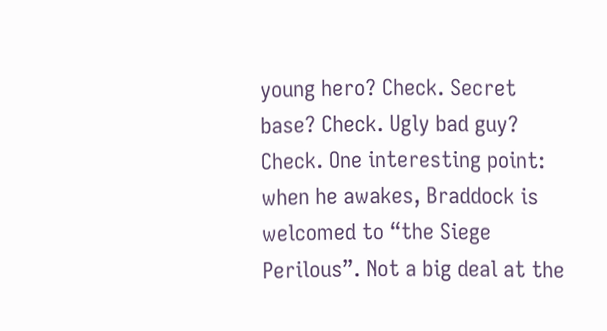young hero? Check. Secret base? Check. Ugly bad guy? Check. One interesting point: when he awakes, Braddock is welcomed to “the Siege Perilous”. Not a big deal at the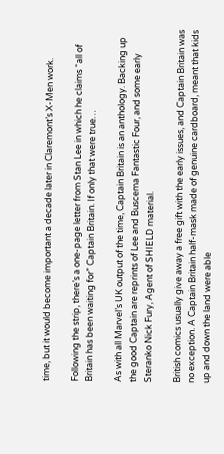time, but it would become important a decade later in Claremont’s X-Men work.

Following the strip, there’s a one-page letter from Stan Lee in which he claims “all of Britain has been waiting for” Captain Britain. If only that were true…

As with all Marvel’s UK output of the time, Captain Britain is an anthology. Backing up the good Captain are reprints of Lee and Buscema Fantastic Four, and some early Steranko Nick Fury, Agent of SHIELD material.

British comics usually give away a free gift with the early issues, and Captain Britain was no exception. A Captain Britain half-mask made of genuine cardboard, meant that kids up and down the land were able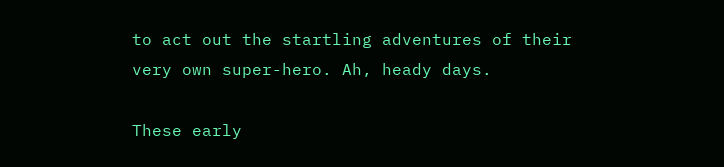to act out the startling adventures of their very own super-hero. Ah, heady days.

These early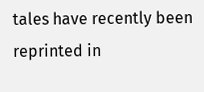tales have recently been reprinted in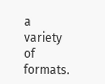a variety of formats.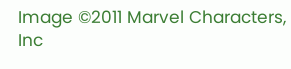Image ©2011 Marvel Characters, Inc